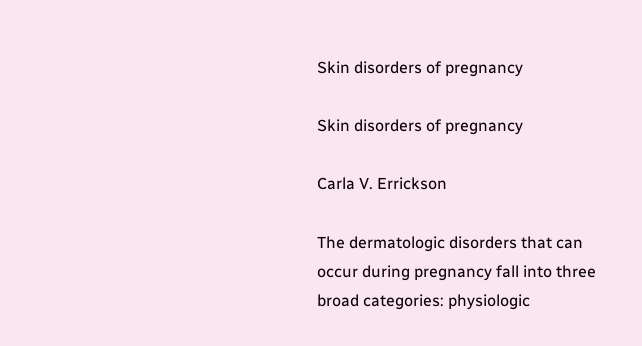Skin disorders of pregnancy

Skin disorders of pregnancy

Carla V. Errickson

The dermatologic disorders that can occur during pregnancy fall into three broad categories: physiologic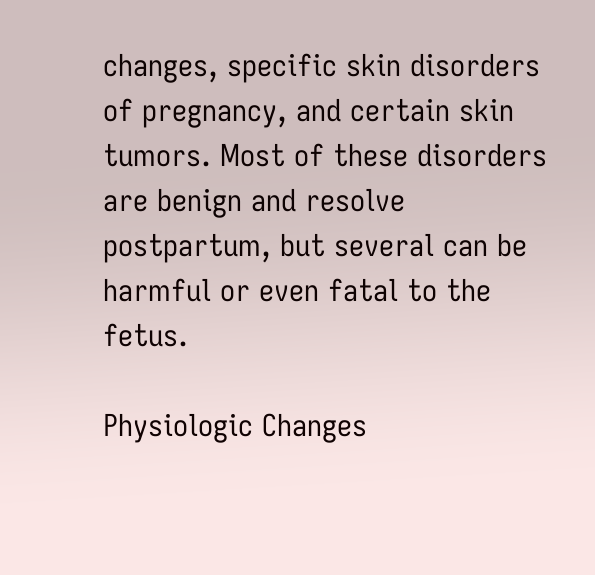changes, specific skin disorders of pregnancy, and certain skin tumors. Most of these disorders are benign and resolve postpartum, but several can be harmful or even fatal to the fetus.

Physiologic Changes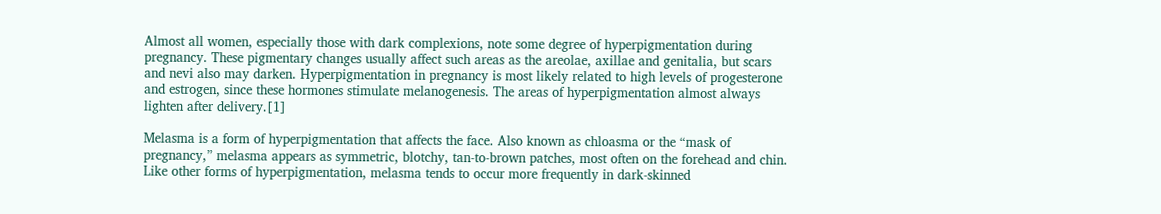Almost all women, especially those with dark complexions, note some degree of hyperpigmentation during pregnancy. These pigmentary changes usually affect such areas as the areolae, axillae and genitalia, but scars and nevi also may darken. Hyperpigmentation in pregnancy is most likely related to high levels of progesterone and estrogen, since these hormones stimulate melanogenesis. The areas of hyperpigmentation almost always lighten after delivery.[1]

Melasma is a form of hyperpigmentation that affects the face. Also known as chloasma or the “mask of pregnancy,” melasma appears as symmetric, blotchy, tan-to-brown patches, most often on the forehead and chin. Like other forms of hyperpigmentation, melasma tends to occur more frequently in dark-skinned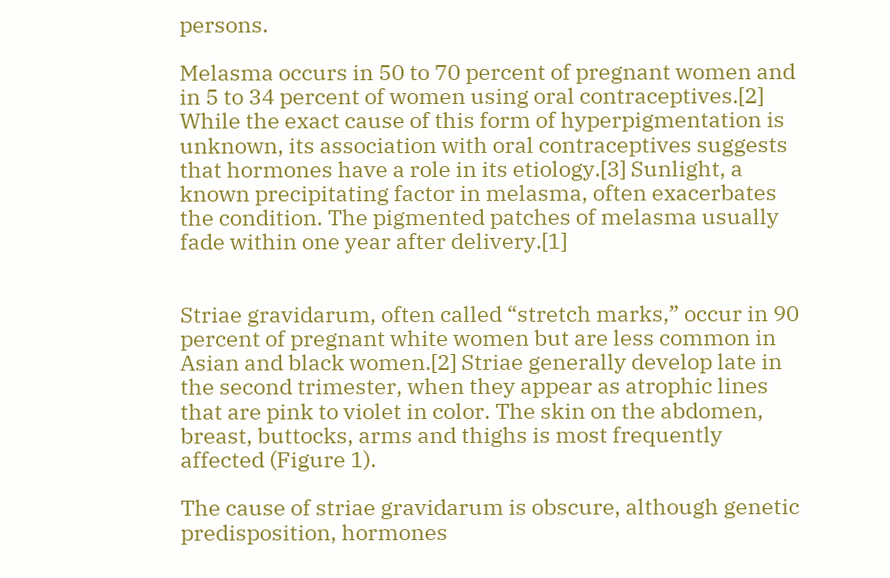persons.

Melasma occurs in 50 to 70 percent of pregnant women and in 5 to 34 percent of women using oral contraceptives.[2] While the exact cause of this form of hyperpigmentation is unknown, its association with oral contraceptives suggests that hormones have a role in its etiology.[3] Sunlight, a known precipitating factor in melasma, often exacerbates the condition. The pigmented patches of melasma usually fade within one year after delivery.[1]


Striae gravidarum, often called “stretch marks,” occur in 90 percent of pregnant white women but are less common in Asian and black women.[2] Striae generally develop late in the second trimester, when they appear as atrophic lines that are pink to violet in color. The skin on the abdomen, breast, buttocks, arms and thighs is most frequently affected (Figure 1).

The cause of striae gravidarum is obscure, although genetic predisposition, hormones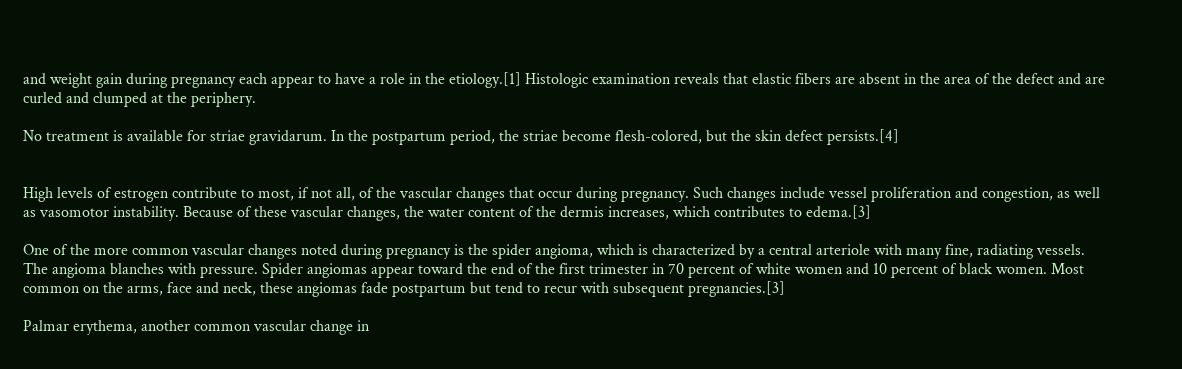and weight gain during pregnancy each appear to have a role in the etiology.[1] Histologic examination reveals that elastic fibers are absent in the area of the defect and are curled and clumped at the periphery.

No treatment is available for striae gravidarum. In the postpartum period, the striae become flesh-colored, but the skin defect persists.[4]


High levels of estrogen contribute to most, if not all, of the vascular changes that occur during pregnancy. Such changes include vessel proliferation and congestion, as well as vasomotor instability. Because of these vascular changes, the water content of the dermis increases, which contributes to edema.[3]

One of the more common vascular changes noted during pregnancy is the spider angioma, which is characterized by a central arteriole with many fine, radiating vessels. The angioma blanches with pressure. Spider angiomas appear toward the end of the first trimester in 70 percent of white women and 10 percent of black women. Most common on the arms, face and neck, these angiomas fade postpartum but tend to recur with subsequent pregnancies.[3]

Palmar erythema, another common vascular change in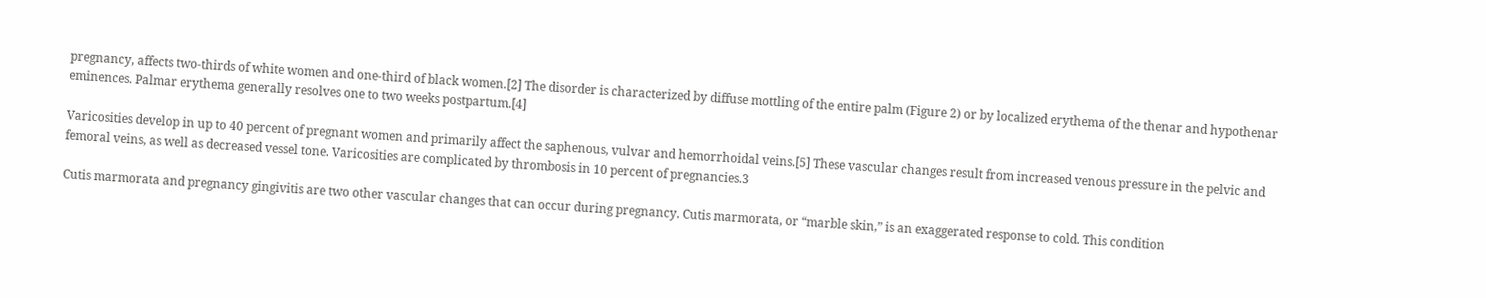pregnancy, affects two-thirds of white women and one-third of black women.[2] The disorder is characterized by diffuse mottling of the entire palm (Figure 2) or by localized erythema of the thenar and hypothenar eminences. Palmar erythema generally resolves one to two weeks postpartum.[4]

Varicosities develop in up to 40 percent of pregnant women and primarily affect the saphenous, vulvar and hemorrhoidal veins.[5] These vascular changes result from increased venous pressure in the pelvic and femoral veins, as well as decreased vessel tone. Varicosities are complicated by thrombosis in 10 percent of pregnancies.3

Cutis marmorata and pregnancy gingivitis are two other vascular changes that can occur during pregnancy. Cutis marmorata, or “marble skin,” is an exaggerated response to cold. This condition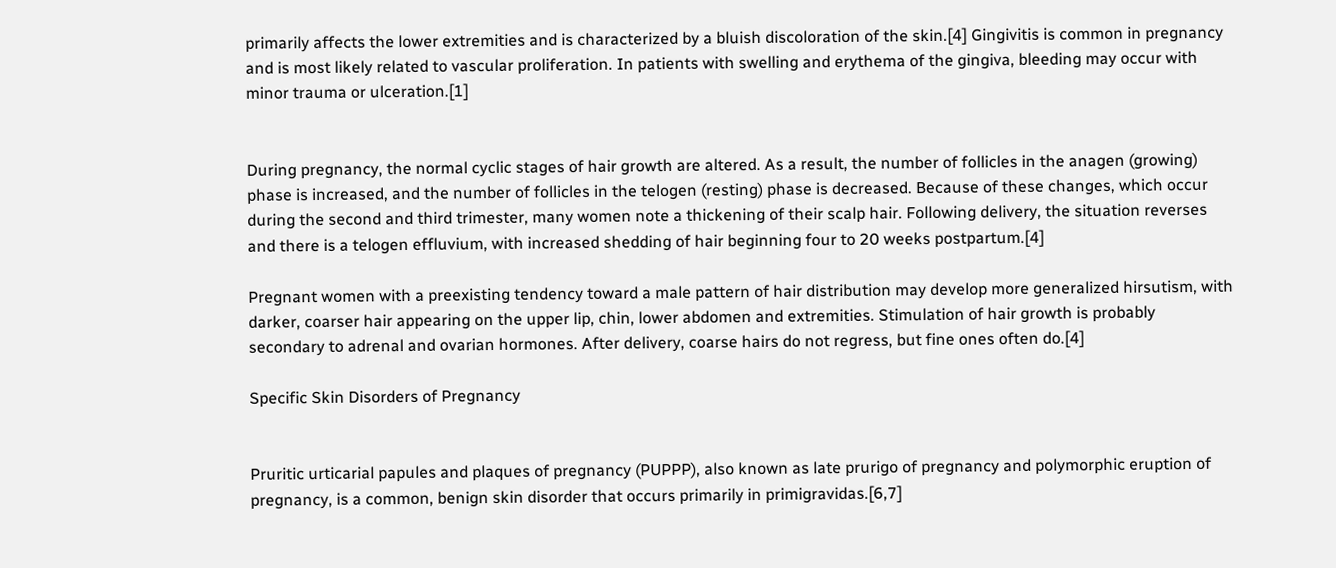primarily affects the lower extremities and is characterized by a bluish discoloration of the skin.[4] Gingivitis is common in pregnancy and is most likely related to vascular proliferation. In patients with swelling and erythema of the gingiva, bleeding may occur with minor trauma or ulceration.[1]


During pregnancy, the normal cyclic stages of hair growth are altered. As a result, the number of follicles in the anagen (growing) phase is increased, and the number of follicles in the telogen (resting) phase is decreased. Because of these changes, which occur during the second and third trimester, many women note a thickening of their scalp hair. Following delivery, the situation reverses and there is a telogen effluvium, with increased shedding of hair beginning four to 20 weeks postpartum.[4]

Pregnant women with a preexisting tendency toward a male pattern of hair distribution may develop more generalized hirsutism, with darker, coarser hair appearing on the upper lip, chin, lower abdomen and extremities. Stimulation of hair growth is probably secondary to adrenal and ovarian hormones. After delivery, coarse hairs do not regress, but fine ones often do.[4]

Specific Skin Disorders of Pregnancy


Pruritic urticarial papules and plaques of pregnancy (PUPPP), also known as late prurigo of pregnancy and polymorphic eruption of pregnancy, is a common, benign skin disorder that occurs primarily in primigravidas.[6,7]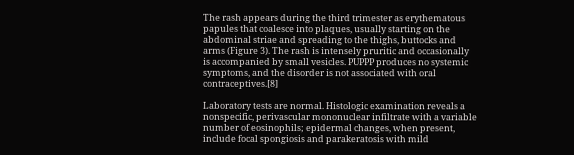The rash appears during the third trimester as erythematous papules that coalesce into plaques, usually starting on the abdominal striae and spreading to the thighs, buttocks and arms (Figure 3). The rash is intensely pruritic and occasionally is accompanied by small vesicles. PUPPP produces no systemic symptoms, and the disorder is not associated with oral contraceptives.[8]

Laboratory tests are normal. Histologic examination reveals a nonspecific, perivascular mononuclear infiltrate with a variable number of eosinophils; epidermal changes, when present, include focal spongiosis and parakeratosis with mild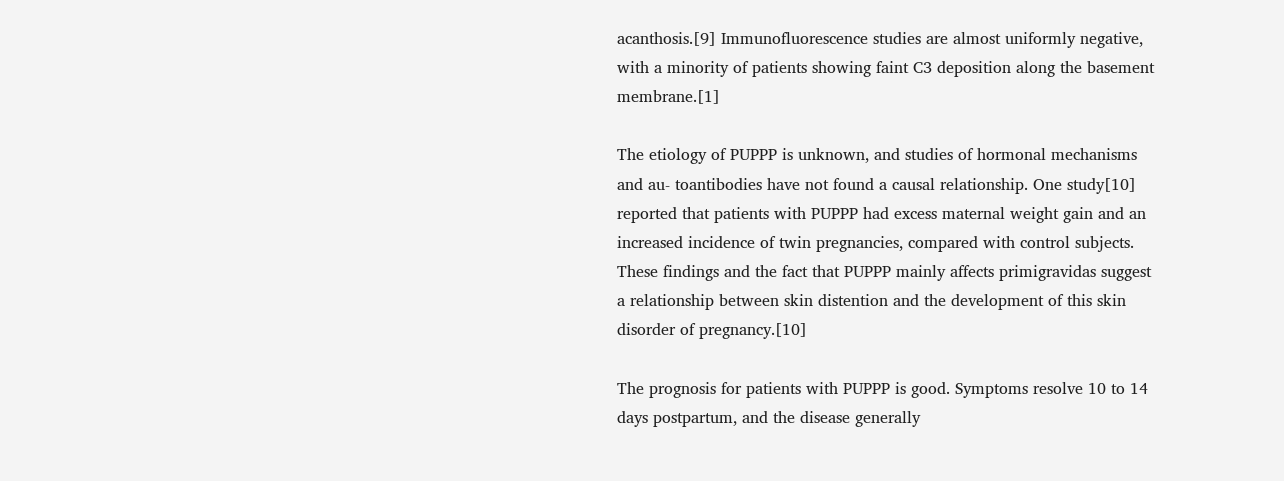acanthosis.[9] Immunofluorescence studies are almost uniformly negative, with a minority of patients showing faint C3 deposition along the basement membrane.[1]

The etiology of PUPPP is unknown, and studies of hormonal mechanisms and au- toantibodies have not found a causal relationship. One study[10] reported that patients with PUPPP had excess maternal weight gain and an increased incidence of twin pregnancies, compared with control subjects. These findings and the fact that PUPPP mainly affects primigravidas suggest a relationship between skin distention and the development of this skin disorder of pregnancy.[10]

The prognosis for patients with PUPPP is good. Symptoms resolve 10 to 14 days postpartum, and the disease generally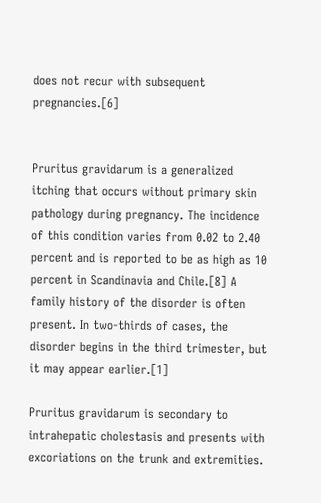does not recur with subsequent pregnancies.[6]


Pruritus gravidarum is a generalized itching that occurs without primary skin pathology during pregnancy. The incidence of this condition varies from 0.02 to 2.40 percent and is reported to be as high as 10 percent in Scandinavia and Chile.[8] A family history of the disorder is often present. In two-thirds of cases, the disorder begins in the third trimester, but it may appear earlier.[1]

Pruritus gravidarum is secondary to intrahepatic cholestasis and presents with excoriations on the trunk and extremities.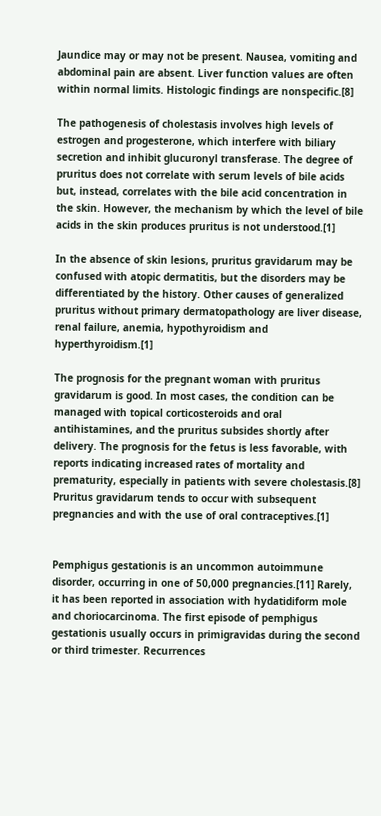Jaundice may or may not be present. Nausea, vomiting and abdominal pain are absent. Liver function values are often within normal limits. Histologic findings are nonspecific.[8]

The pathogenesis of cholestasis involves high levels of estrogen and progesterone, which interfere with biliary secretion and inhibit glucuronyl transferase. The degree of pruritus does not correlate with serum levels of bile acids but, instead, correlates with the bile acid concentration in the skin. However, the mechanism by which the level of bile acids in the skin produces pruritus is not understood.[1]

In the absence of skin lesions, pruritus gravidarum may be confused with atopic dermatitis, but the disorders may be differentiated by the history. Other causes of generalized pruritus without primary dermatopathology are liver disease, renal failure, anemia, hypothyroidism and hyperthyroidism.[1]

The prognosis for the pregnant woman with pruritus gravidarum is good. In most cases, the condition can be managed with topical corticosteroids and oral antihistamines, and the pruritus subsides shortly after delivery. The prognosis for the fetus is less favorable, with reports indicating increased rates of mortality and prematurity, especially in patients with severe cholestasis.[8] Pruritus gravidarum tends to occur with subsequent pregnancies and with the use of oral contraceptives.[1]


Pemphigus gestationis is an uncommon autoimmune disorder, occurring in one of 50,000 pregnancies.[11] Rarely, it has been reported in association with hydatidiform mole and choriocarcinoma. The first episode of pemphigus gestationis usually occurs in primigravidas during the second or third trimester. Recurrences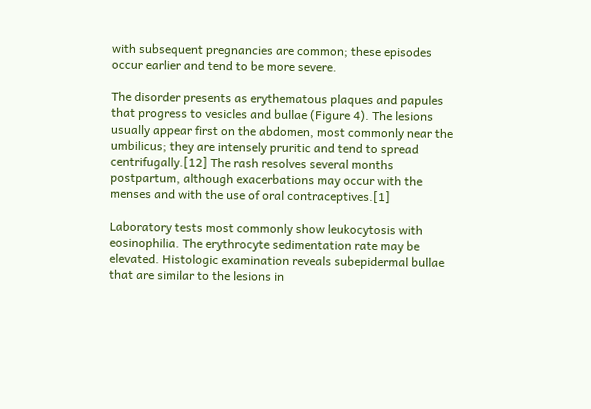with subsequent pregnancies are common; these episodes occur earlier and tend to be more severe.

The disorder presents as erythematous plaques and papules that progress to vesicles and bullae (Figure 4). The lesions usually appear first on the abdomen, most commonly near the umbilicus; they are intensely pruritic and tend to spread centrifugally.[12] The rash resolves several months postpartum, although exacerbations may occur with the menses and with the use of oral contraceptives.[1]

Laboratory tests most commonly show leukocytosis with eosinophilia. The erythrocyte sedimentation rate may be elevated. Histologic examination reveals subepidermal bullae that are similar to the lesions in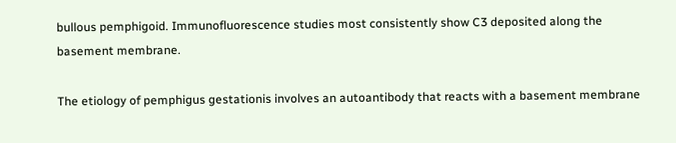bullous pemphigoid. Immunofluorescence studies most consistently show C3 deposited along the basement membrane.

The etiology of pemphigus gestationis involves an autoantibody that reacts with a basement membrane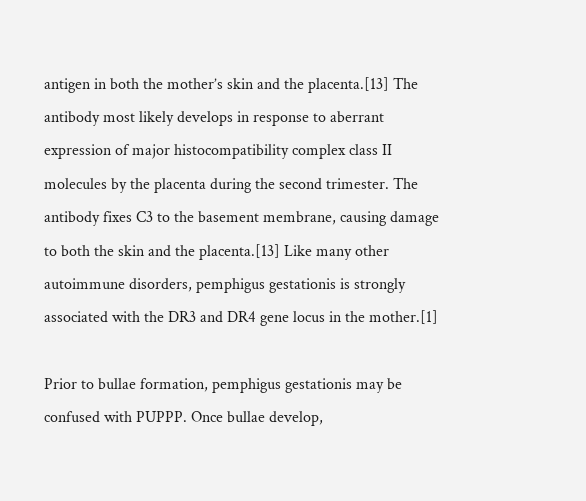antigen in both the mother’s skin and the placenta.[13] The antibody most likely develops in response to aberrant expression of major histocompatibility complex class II molecules by the placenta during the second trimester. The antibody fixes C3 to the basement membrane, causing damage to both the skin and the placenta.[13] Like many other autoimmune disorders, pemphigus gestationis is strongly associated with the DR3 and DR4 gene locus in the mother.[1]

Prior to bullae formation, pemphigus gestationis may be confused with PUPPP. Once bullae develop,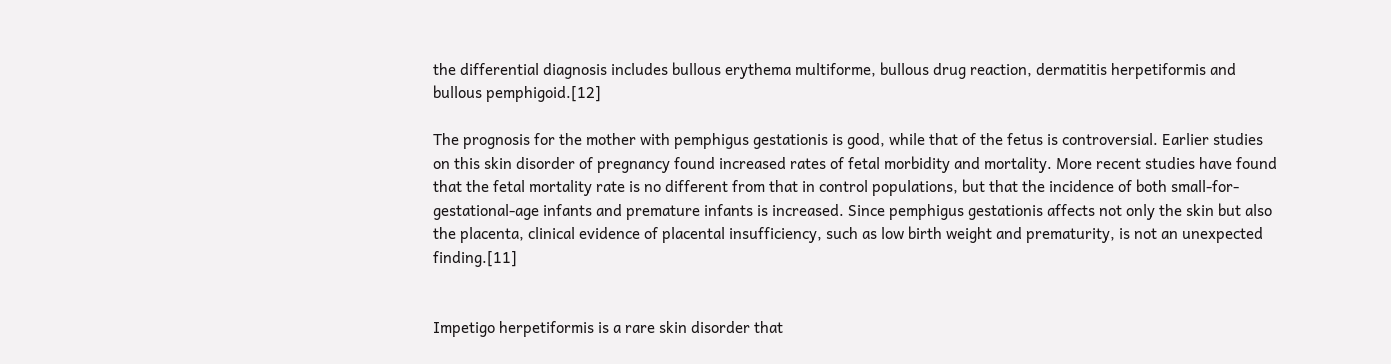the differential diagnosis includes bullous erythema multiforme, bullous drug reaction, dermatitis herpetiformis and bullous pemphigoid.[12]

The prognosis for the mother with pemphigus gestationis is good, while that of the fetus is controversial. Earlier studies on this skin disorder of pregnancy found increased rates of fetal morbidity and mortality. More recent studies have found that the fetal mortality rate is no different from that in control populations, but that the incidence of both small-for-gestational-age infants and premature infants is increased. Since pemphigus gestationis affects not only the skin but also the placenta, clinical evidence of placental insufficiency, such as low birth weight and prematurity, is not an unexpected finding.[11]


Impetigo herpetiformis is a rare skin disorder that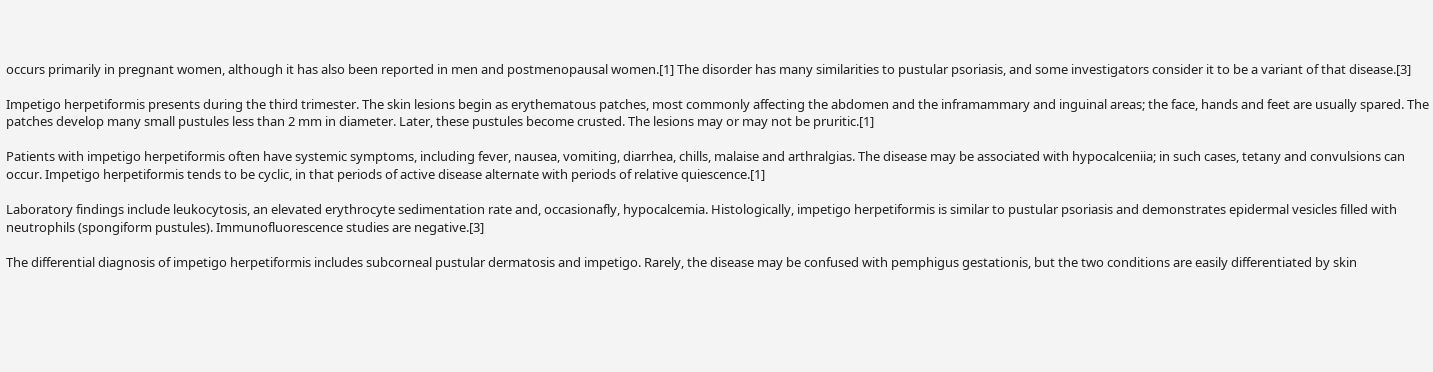occurs primarily in pregnant women, although it has also been reported in men and postmenopausal women.[1] The disorder has many similarities to pustular psoriasis, and some investigators consider it to be a variant of that disease.[3]

Impetigo herpetiformis presents during the third trimester. The skin lesions begin as erythematous patches, most commonly affecting the abdomen and the inframammary and inguinal areas; the face, hands and feet are usually spared. The patches develop many small pustules less than 2 mm in diameter. Later, these pustules become crusted. The lesions may or may not be pruritic.[1]

Patients with impetigo herpetiformis often have systemic symptoms, including fever, nausea, vomiting, diarrhea, chills, malaise and arthralgias. The disease may be associated with hypocalceniia; in such cases, tetany and convulsions can occur. Impetigo herpetiformis tends to be cyclic, in that periods of active disease alternate with periods of relative quiescence.[1]

Laboratory findings include leukocytosis, an elevated erythrocyte sedimentation rate and, occasionafly, hypocalcemia. Histologically, impetigo herpetiformis is similar to pustular psoriasis and demonstrates epidermal vesicles filled with neutrophils (spongiform pustules). Immunofluorescence studies are negative.[3]

The differential diagnosis of impetigo herpetiformis includes subcorneal pustular dermatosis and impetigo. Rarely, the disease may be confused with pemphigus gestationis, but the two conditions are easily differentiated by skin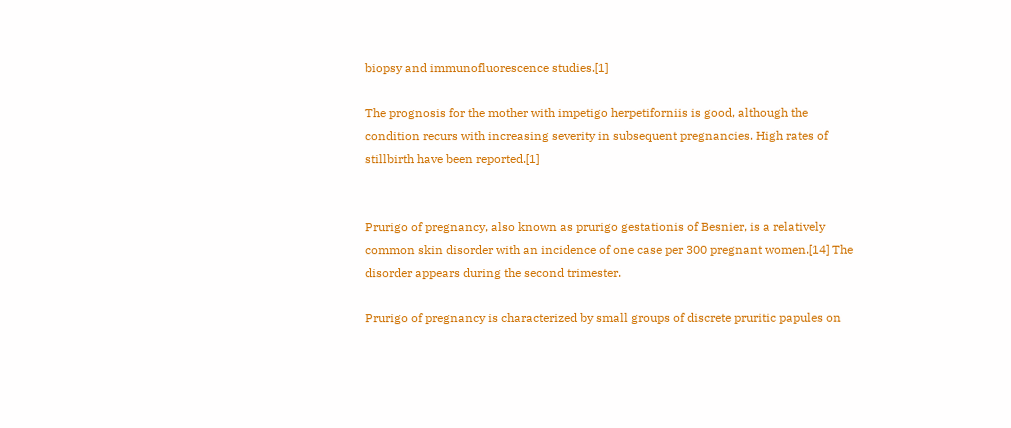biopsy and immunofluorescence studies.[1]

The prognosis for the mother with impetigo herpetiforniis is good, although the condition recurs with increasing severity in subsequent pregnancies. High rates of stillbirth have been reported.[1]


Prurigo of pregnancy, also known as prurigo gestationis of Besnier, is a relatively common skin disorder with an incidence of one case per 300 pregnant women.[14] The disorder appears during the second trimester.

Prurigo of pregnancy is characterized by small groups of discrete pruritic papules on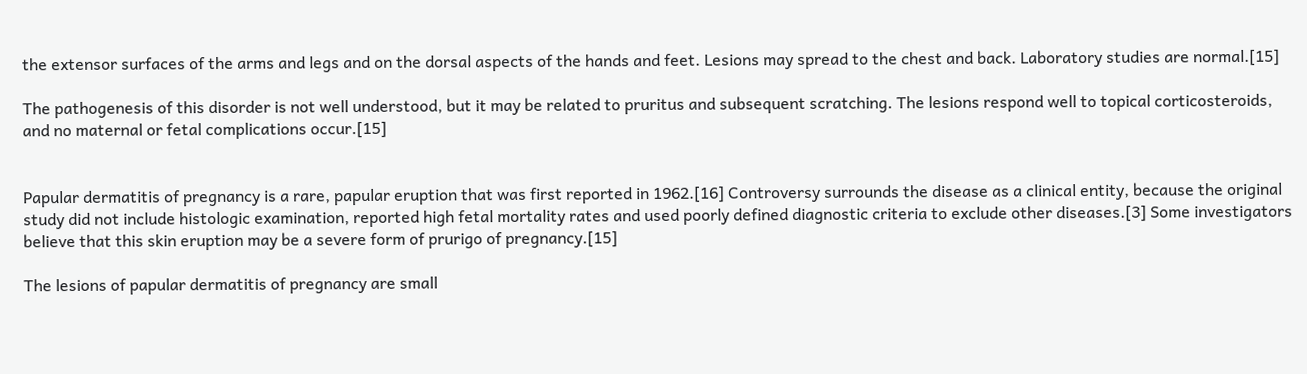the extensor surfaces of the arms and legs and on the dorsal aspects of the hands and feet. Lesions may spread to the chest and back. Laboratory studies are normal.[15]

The pathogenesis of this disorder is not well understood, but it may be related to pruritus and subsequent scratching. The lesions respond well to topical corticosteroids, and no maternal or fetal complications occur.[15]


Papular dermatitis of pregnancy is a rare, papular eruption that was first reported in 1962.[16] Controversy surrounds the disease as a clinical entity, because the original study did not include histologic examination, reported high fetal mortality rates and used poorly defined diagnostic criteria to exclude other diseases.[3] Some investigators believe that this skin eruption may be a severe form of prurigo of pregnancy.[15]

The lesions of papular dermatitis of pregnancy are small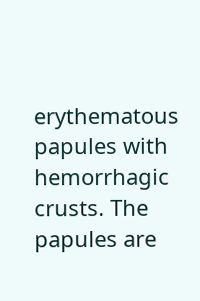erythematous papules with hemorrhagic crusts. The papules are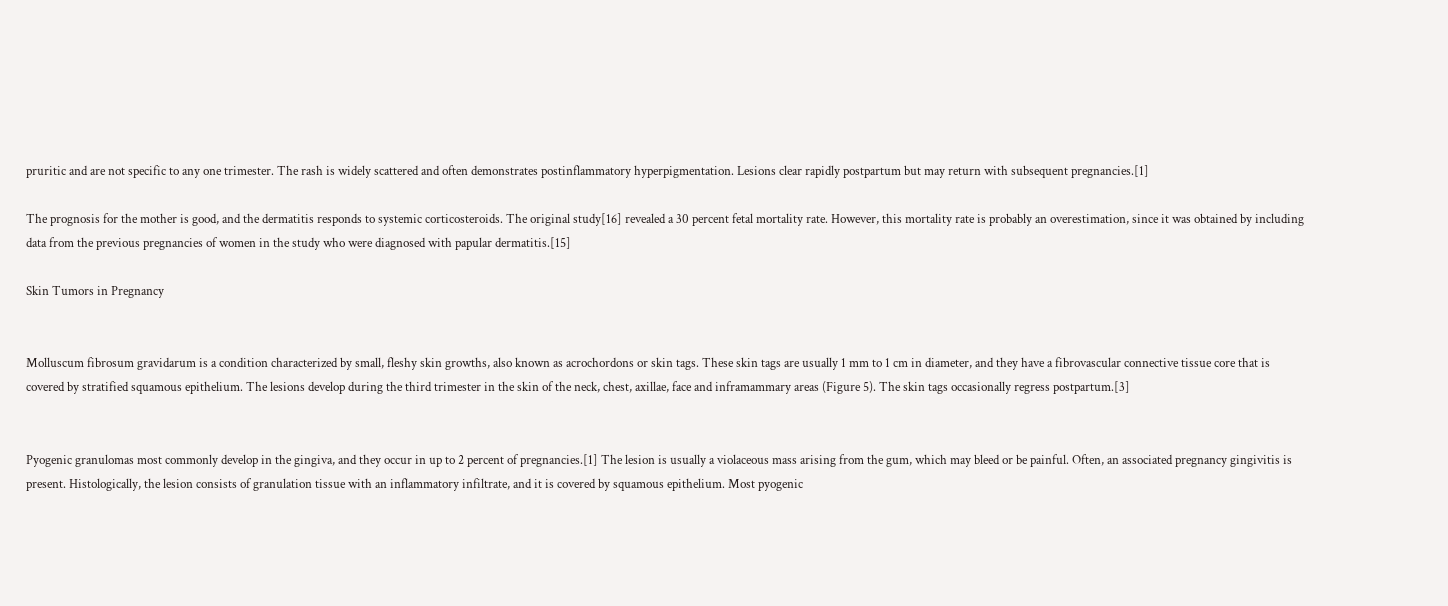pruritic and are not specific to any one trimester. The rash is widely scattered and often demonstrates postinflammatory hyperpigmentation. Lesions clear rapidly postpartum but may return with subsequent pregnancies.[1]

The prognosis for the mother is good, and the dermatitis responds to systemic corticosteroids. The original study[16] revealed a 30 percent fetal mortality rate. However, this mortality rate is probably an overestimation, since it was obtained by including data from the previous pregnancies of women in the study who were diagnosed with papular dermatitis.[15]

Skin Tumors in Pregnancy


Molluscum fibrosum gravidarum is a condition characterized by small, fleshy skin growths, also known as acrochordons or skin tags. These skin tags are usually 1 mm to 1 cm in diameter, and they have a fibrovascular connective tissue core that is covered by stratified squamous epithelium. The lesions develop during the third trimester in the skin of the neck, chest, axillae, face and inframammary areas (Figure 5). The skin tags occasionally regress postpartum.[3]


Pyogenic granulomas most commonly develop in the gingiva, and they occur in up to 2 percent of pregnancies.[1] The lesion is usually a violaceous mass arising from the gum, which may bleed or be painful. Often, an associated pregnancy gingivitis is present. Histologically, the lesion consists of granulation tissue with an inflammatory infiltrate, and it is covered by squamous epithelium. Most pyogenic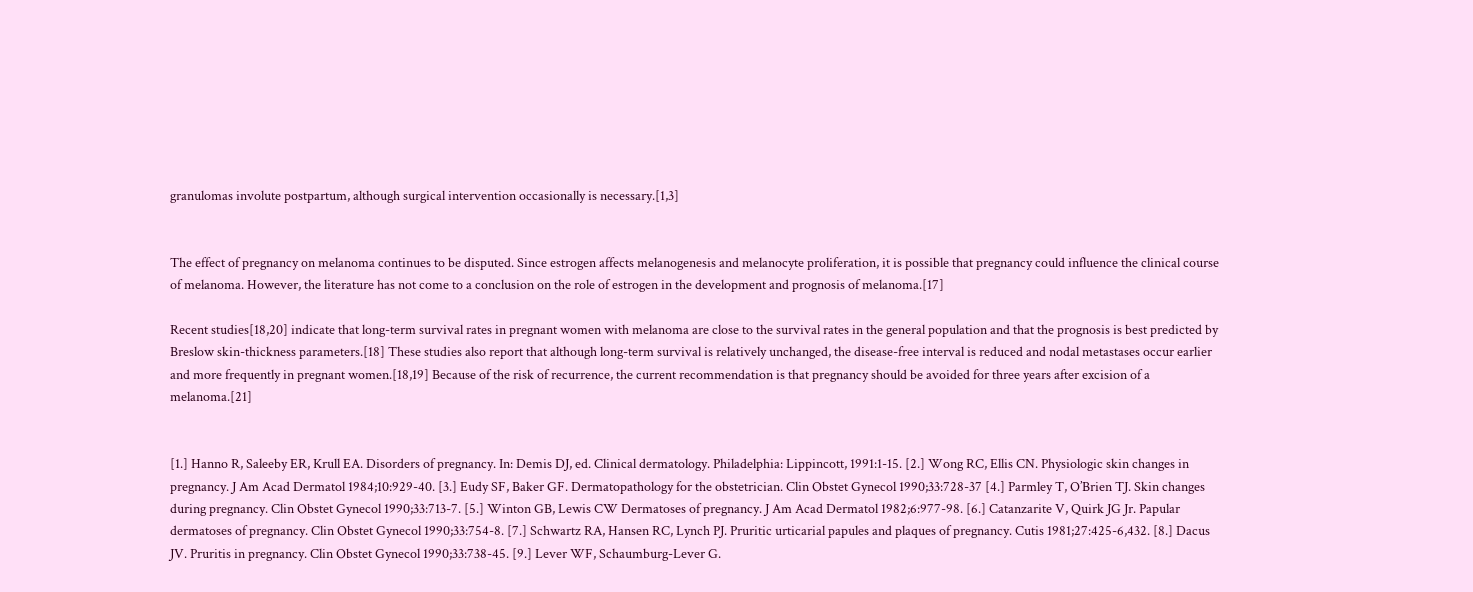granulomas involute postpartum, although surgical intervention occasionally is necessary.[1,3]


The effect of pregnancy on melanoma continues to be disputed. Since estrogen affects melanogenesis and melanocyte proliferation, it is possible that pregnancy could influence the clinical course of melanoma. However, the literature has not come to a conclusion on the role of estrogen in the development and prognosis of melanoma.[17]

Recent studies[18,20] indicate that long-term survival rates in pregnant women with melanoma are close to the survival rates in the general population and that the prognosis is best predicted by Breslow skin-thickness parameters.[18] These studies also report that although long-term survival is relatively unchanged, the disease-free interval is reduced and nodal metastases occur earlier and more frequently in pregnant women.[18,19] Because of the risk of recurrence, the current recommendation is that pregnancy should be avoided for three years after excision of a melanoma.[21]


[1.] Hanno R, Saleeby ER, Krull EA. Disorders of pregnancy. In: Demis DJ, ed. Clinical dermatology. Philadelphia: Lippincott, 1991:1-15. [2.] Wong RC, Ellis CN. Physiologic skin changes in pregnancy. J Am Acad Dermatol 1984;10:929-40. [3.] Eudy SF, Baker GF. Dermatopathology for the obstetrician. Clin Obstet Gynecol 1990;33:728-37 [4.] Parmley T, O’Brien TJ. Skin changes during pregnancy. Clin Obstet Gynecol 1990;33:713-7. [5.] Winton GB, Lewis CW Dermatoses of pregnancy. J Am Acad Dermatol 1982;6:977-98. [6.] Catanzarite V, Quirk JG Jr. Papular dermatoses of pregnancy. Clin Obstet Gynecol 1990;33:754-8. [7.] Schwartz RA, Hansen RC, Lynch PJ. Pruritic urticarial papules and plaques of pregnancy. Cutis 1981;27:425-6,432. [8.] Dacus JV. Pruritis in pregnancy. Clin Obstet Gynecol 1990;33:738-45. [9.] Lever WF, Schaumburg-Lever G.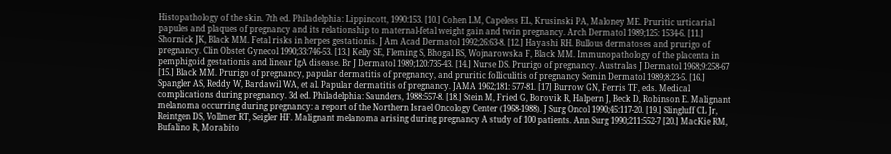Histopathology of the skin. 7th ed. Philadelphia: Lippincott, 1990:153. [10.] Cohen LM, Capeless EL, Krusinski PA, Maloney ME. Pruritic urticarial papules and plaques of pregnancy and its relationship to maternal-fetal weight gain and twin pregnancy. Arch Dermatol 1989;125: 1534-6. [11.] Shornick JK, Black MM. Fetal risks in herpes gestationis. J Am Acad Dermatol 1992;26:63-8. [12.] Hayashi RH. Bullous dermatoses and prurigo of pregnancy. Clin Obstet Gynecol 1990;33:746-53. [13.] Kelly SE, Fleming S, Bhogal BS, Wojnarowska F, Black MM. Immunopathology of the placenta in pemphigoid gestationis and linear IgA disease. Br J Dermatol 1989;120:735-43. [14.] Nurse DS. Prurigo of pregnancy. Australas J Dermatol 1968;9:258-67 [15.] Black MM. Prurigo of pregnancy, papular dermatitis of pregnancy, and pruritic folliculitis of pregnancy Semin Dermatol 1989;8:23-5. [16.] Spangler AS, Reddy W, Bardawil WA, et al. Papular dermatitis of pregnancy. JAMA 1962;181: 577-81. [17] Burrow GN, Ferris TF, eds. Medical complications during pregnancy. 3d ed. Philadelphia: Saunders, 1988:557-8. [18.] Stein M, Fried G, Borovik R, Halpern J, Beck D, Robinson E. Malignant melanoma occurring during pregnancy: a report of the Northern Israel Oncology Center (1968-1988). J Surg Oncol 1990;45:117-20. [19.] Slingluff CL Jr, Reintgen DS, Vollmer RT, Seigler HF. Malignant melanoma arising during pregnancy A study of 100 patients. Ann Surg 1990;211:552-7 [20.] MacKie RM, Bufalino R, Morabito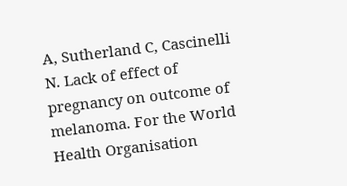A, Sutherland C, Cascinelli N. Lack of effect of pregnancy on outcome of melanoma. For the World Health Organisation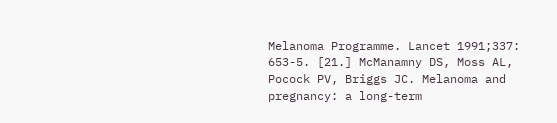Melanoma Programme. Lancet 1991;337: 653-5. [21.] McManamny DS, Moss AL, Pocock PV, Briggs JC. Melanoma and pregnancy: a long-term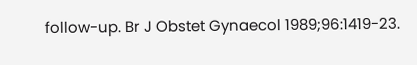follow-up. Br J Obstet Gynaecol 1989;96:1419-23.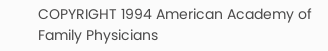COPYRIGHT 1994 American Academy of Family Physicians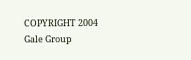COPYRIGHT 2004 Gale Group